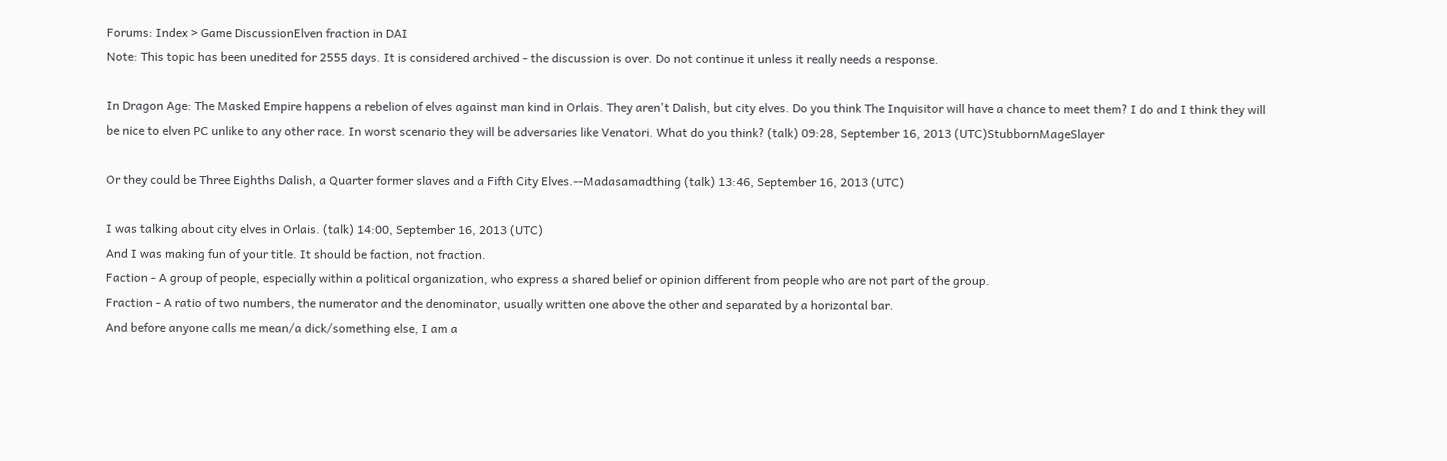Forums: Index > Game DiscussionElven fraction in DAI
Note: This topic has been unedited for 2555 days. It is considered archived - the discussion is over. Do not continue it unless it really needs a response.

In Dragon Age: The Masked Empire happens a rebelion of elves against man kind in Orlais. They aren't Dalish, but city elves. Do you think The Inquisitor will have a chance to meet them? I do and I think they will be nice to elven PC unlike to any other race. In worst scenario they will be adversaries like Venatori. What do you think? (talk) 09:28, September 16, 2013 (UTC)StubbornMageSlayer

Or they could be Three Eighths Dalish, a Quarter former slaves and a Fifth City Elves.--Madasamadthing (talk) 13:46, September 16, 2013 (UTC)

I was talking about city elves in Orlais. (talk) 14:00, September 16, 2013 (UTC)
And I was making fun of your title. It should be faction, not fraction.
Faction - A group of people, especially within a political organization, who express a shared belief or opinion different from people who are not part of the group.
Fraction - A ratio of two numbers, the numerator and the denominator, usually written one above the other and separated by a horizontal bar.
And before anyone calls me mean/a dick/something else, I am a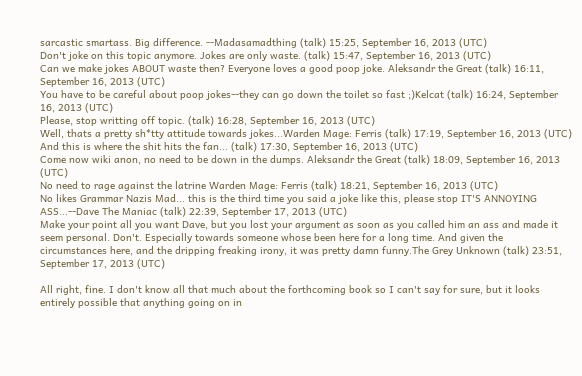sarcastic smartass. Big difference. --Madasamadthing (talk) 15:25, September 16, 2013 (UTC)
Don't joke on this topic anymore. Jokes are only waste. (talk) 15:47, September 16, 2013 (UTC)
Can we make jokes ABOUT waste then? Everyone loves a good poop joke. Aleksandr the Great (talk) 16:11, September 16, 2013 (UTC)
You have to be careful about poop jokes--they can go down the toilet so fast ;)Kelcat (talk) 16:24, September 16, 2013 (UTC)
Please, stop writting off topic. (talk) 16:28, September 16, 2013 (UTC)
Well, thats a pretty sh*tty attitude towards jokes...Warden Mage: Ferris (talk) 17:19, September 16, 2013 (UTC)
And this is where the shit hits the fan... (talk) 17:30, September 16, 2013 (UTC)
Come now wiki anon, no need to be down in the dumps. Aleksandr the Great (talk) 18:09, September 16, 2013 (UTC)
No need to rage against the latrine Warden Mage: Ferris (talk) 18:21, September 16, 2013 (UTC)
No likes Grammar Nazis Mad... this is the third time you said a joke like this, please stop IT'S ANNOYING ASS...--Dave The Maniac (talk) 22:39, September 17, 2013 (UTC)
Make your point all you want Dave, but you lost your argument as soon as you called him an ass and made it seem personal. Don't. Especially towards someone whose been here for a long time. And given the circumstances here, and the dripping freaking irony, it was pretty damn funny.The Grey Unknown (talk) 23:51, September 17, 2013 (UTC)

All right, fine. I don't know all that much about the forthcoming book so I can't say for sure, but it looks entirely possible that anything going on in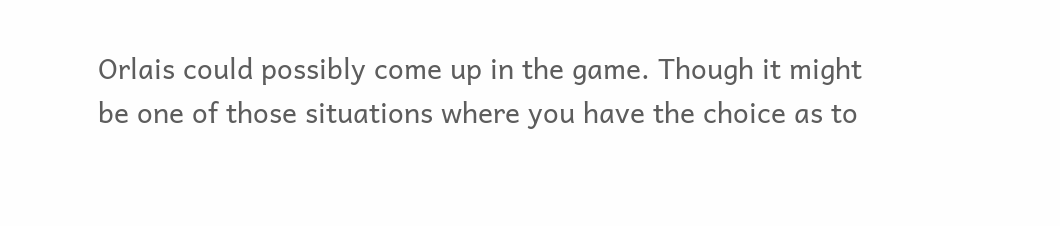Orlais could possibly come up in the game. Though it might be one of those situations where you have the choice as to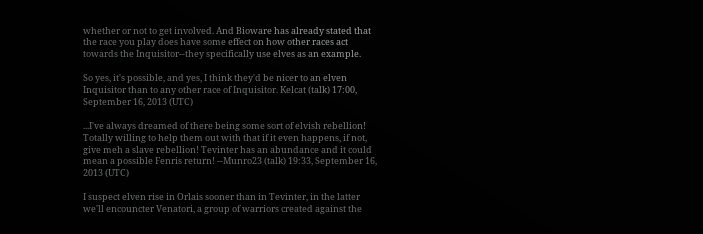whether or not to get involved. And Bioware has already stated that the race you play does have some effect on how other races act towards the Inquisitor--they specifically use elves as an example.

So yes, it's possible, and yes, I think they'd be nicer to an elven Inquisitor than to any other race of Inquisitor. Kelcat (talk) 17:00, September 16, 2013 (UTC)

...I've always dreamed of there being some sort of elvish rebellion! Totally willing to help them out with that if it even happens, if not, give meh a slave rebellion! Tevinter has an abundance and it could mean a possible Fenris return! --Munro23 (talk) 19:33, September 16, 2013 (UTC)

I suspect elven rise in Orlais sooner than in Tevinter, in the latter we'll encouncter Venatori, a group of warriors created against the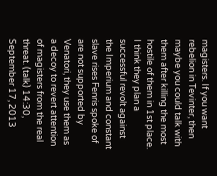magisters. If you want rebelion in Tevinter, then maybe you could talk with them after killing the most hostile of them in 1st place. I think they plan a successful revolt against the Imperium and constant slave rises Fenris spoke of are not supported by Venatori, they use them as a decoy to revert attention of magisters from the real threat. (talk) 14:30, September 17, 2013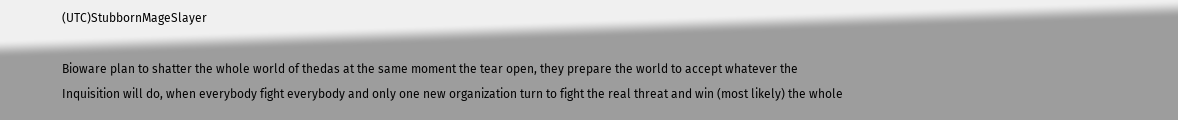(UTC)StubbornMageSlayer

Bioware plan to shatter the whole world of thedas at the same moment the tear open, they prepare the world to accept whatever the Inquisition will do, when everybody fight everybody and only one new organization turn to fight the real threat and win (most likely) the whole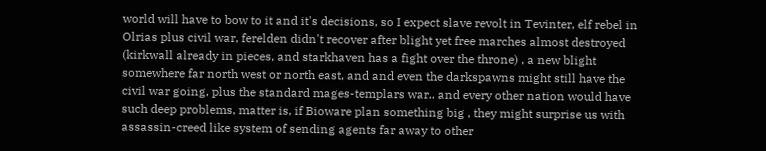world will have to bow to it and it's decisions, so I expect slave revolt in Tevinter, elf rebel in Olrias plus civil war, ferelden didn't recover after blight yet free marches almost destroyed (kirkwall already in pieces, and starkhaven has a fight over the throne) , a new blight somewhere far north west or north east, and and even the darkspawns might still have the civil war going, plus the standard mages-templars war.. and every other nation would have such deep problems, matter is, if Bioware plan something big , they might surprise us with assassin-creed like system of sending agents far away to other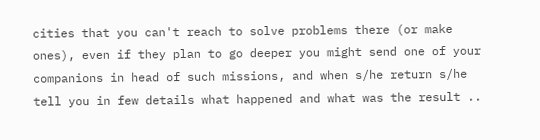cities that you can't reach to solve problems there (or make ones), even if they plan to go deeper you might send one of your companions in head of such missions, and when s/he return s/he tell you in few details what happened and what was the result ..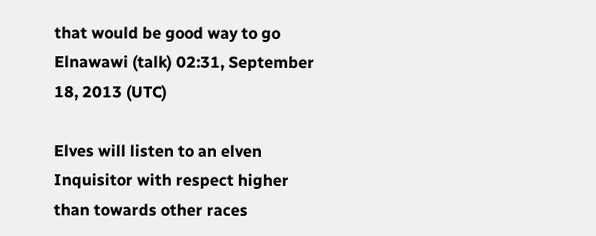that would be good way to go Elnawawi (talk) 02:31, September 18, 2013 (UTC)

Elves will listen to an elven Inquisitor with respect higher than towards other races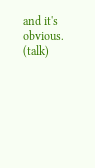and it's obvious. (talk)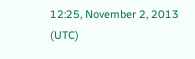12:25, November 2, 2013 (UTC)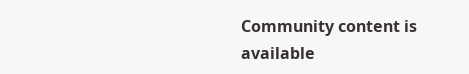Community content is available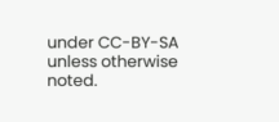under CC-BY-SA unless otherwise noted.